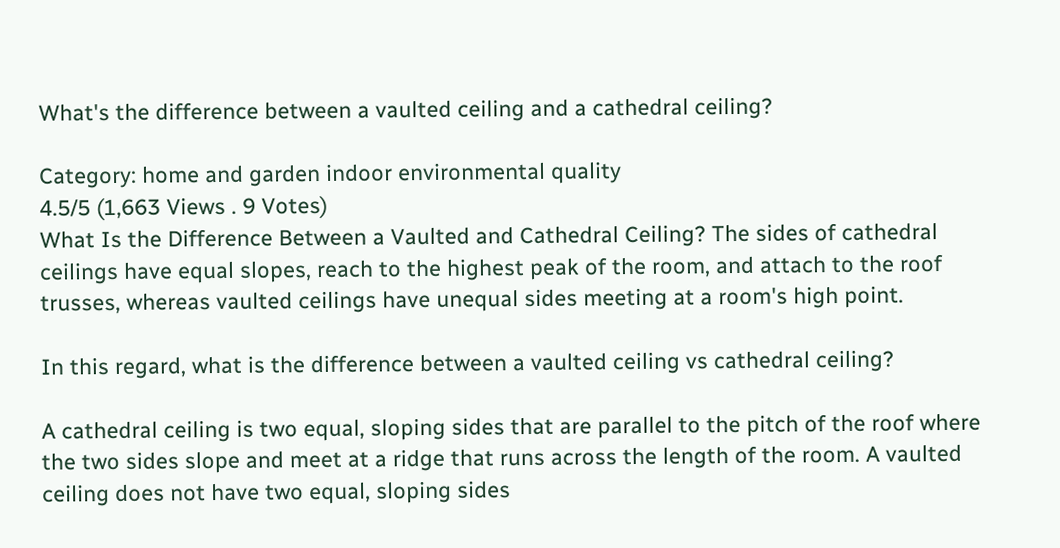What's the difference between a vaulted ceiling and a cathedral ceiling?

Category: home and garden indoor environmental quality
4.5/5 (1,663 Views . 9 Votes)
What Is the Difference Between a Vaulted and Cathedral Ceiling? The sides of cathedral ceilings have equal slopes, reach to the highest peak of the room, and attach to the roof trusses, whereas vaulted ceilings have unequal sides meeting at a room's high point.

In this regard, what is the difference between a vaulted ceiling vs cathedral ceiling?

A cathedral ceiling is two equal, sloping sides that are parallel to the pitch of the roof where the two sides slope and meet at a ridge that runs across the length of the room. A vaulted ceiling does not have two equal, sloping sides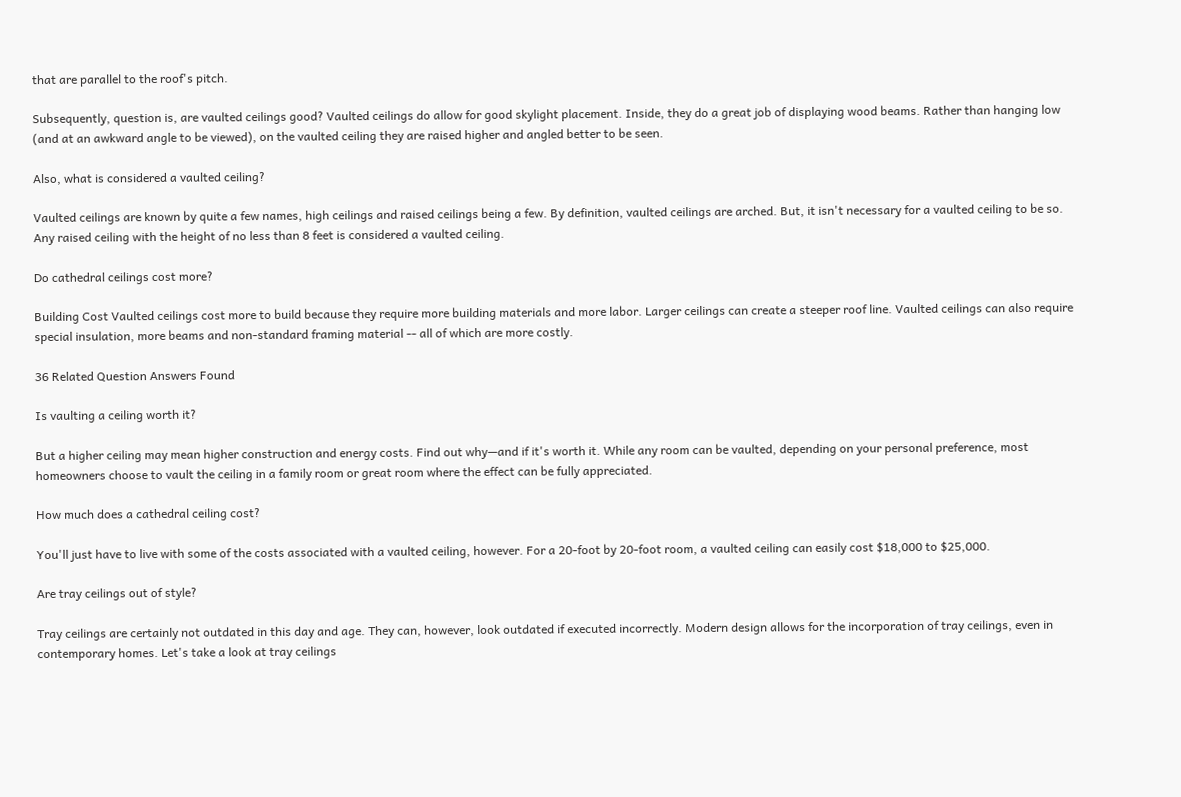that are parallel to the roof's pitch.

Subsequently, question is, are vaulted ceilings good? Vaulted ceilings do allow for good skylight placement. Inside, they do a great job of displaying wood beams. Rather than hanging low (and at an awkward angle to be viewed), on the vaulted ceiling they are raised higher and angled better to be seen.

Also, what is considered a vaulted ceiling?

Vaulted ceilings are known by quite a few names, high ceilings and raised ceilings being a few. By definition, vaulted ceilings are arched. But, it isn't necessary for a vaulted ceiling to be so. Any raised ceiling with the height of no less than 8 feet is considered a vaulted ceiling.

Do cathedral ceilings cost more?

Building Cost Vaulted ceilings cost more to build because they require more building materials and more labor. Larger ceilings can create a steeper roof line. Vaulted ceilings can also require special insulation, more beams and non-standard framing material -- all of which are more costly.

36 Related Question Answers Found

Is vaulting a ceiling worth it?

But a higher ceiling may mean higher construction and energy costs. Find out why—and if it's worth it. While any room can be vaulted, depending on your personal preference, most homeowners choose to vault the ceiling in a family room or great room where the effect can be fully appreciated.

How much does a cathedral ceiling cost?

You'll just have to live with some of the costs associated with a vaulted ceiling, however. For a 20-foot by 20-foot room, a vaulted ceiling can easily cost $18,000 to $25,000.

Are tray ceilings out of style?

Tray ceilings are certainly not outdated in this day and age. They can, however, look outdated if executed incorrectly. Modern design allows for the incorporation of tray ceilings, even in contemporary homes. Let's take a look at tray ceilings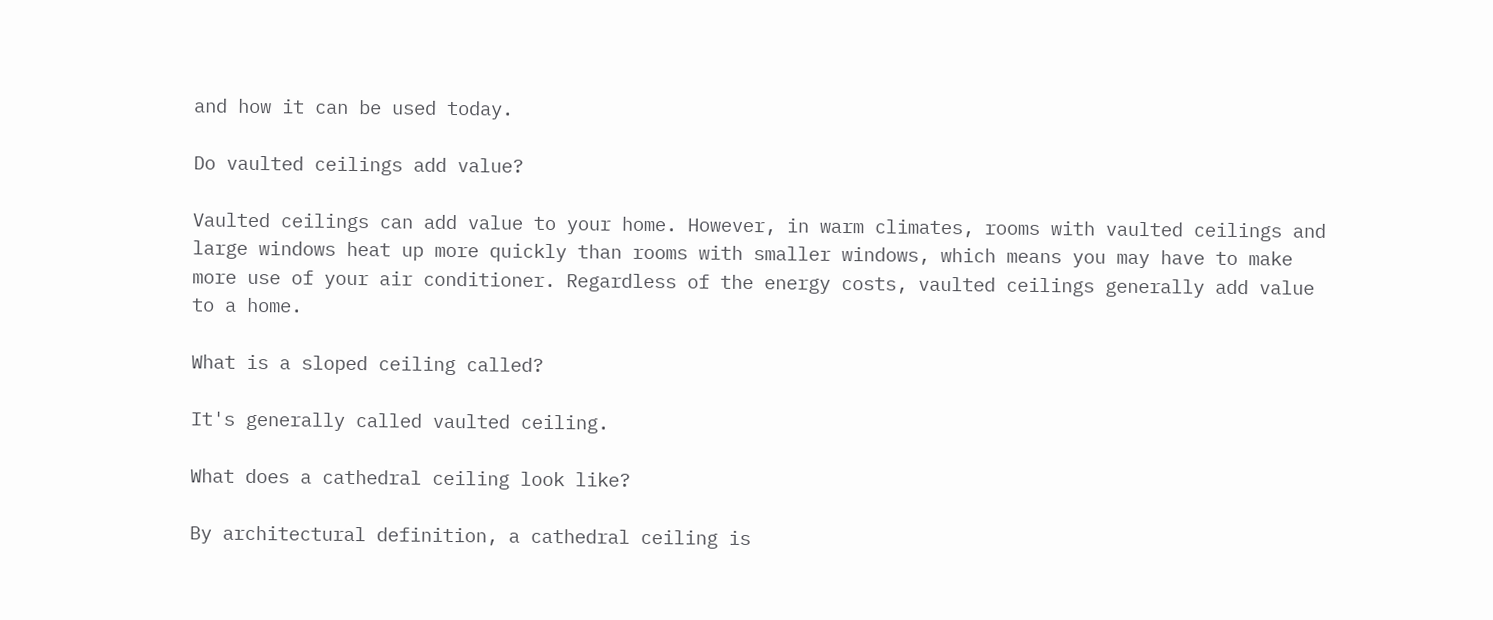and how it can be used today.

Do vaulted ceilings add value?

Vaulted ceilings can add value to your home. However, in warm climates, rooms with vaulted ceilings and large windows heat up more quickly than rooms with smaller windows, which means you may have to make more use of your air conditioner. Regardless of the energy costs, vaulted ceilings generally add value to a home.

What is a sloped ceiling called?

It's generally called vaulted ceiling.

What does a cathedral ceiling look like?

By architectural definition, a cathedral ceiling is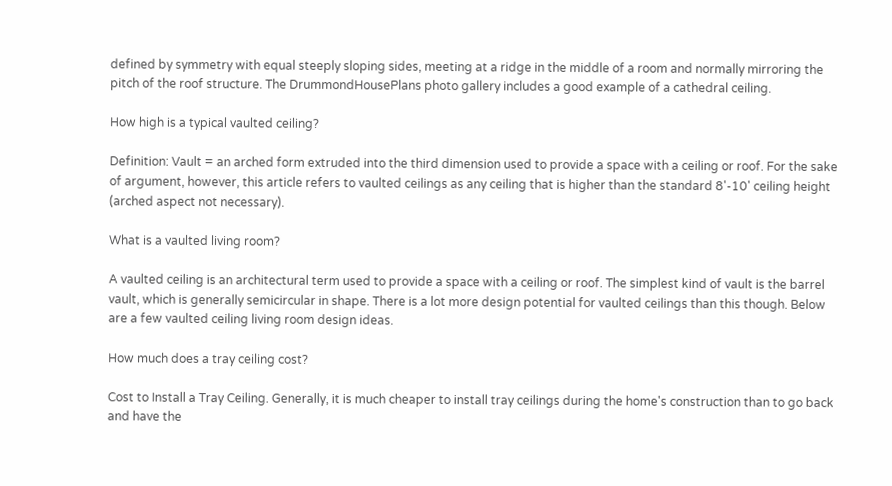defined by symmetry with equal steeply sloping sides, meeting at a ridge in the middle of a room and normally mirroring the pitch of the roof structure. The DrummondHousePlans photo gallery includes a good example of a cathedral ceiling.

How high is a typical vaulted ceiling?

Definition: Vault = an arched form extruded into the third dimension used to provide a space with a ceiling or roof. For the sake of argument, however, this article refers to vaulted ceilings as any ceiling that is higher than the standard 8'-10' ceiling height (arched aspect not necessary).

What is a vaulted living room?

A vaulted ceiling is an architectural term used to provide a space with a ceiling or roof. The simplest kind of vault is the barrel vault, which is generally semicircular in shape. There is a lot more design potential for vaulted ceilings than this though. Below are a few vaulted ceiling living room design ideas.

How much does a tray ceiling cost?

Cost to Install a Tray Ceiling. Generally, it is much cheaper to install tray ceilings during the home's construction than to go back and have the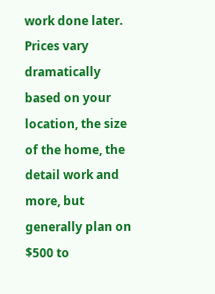work done later. Prices vary dramatically based on your location, the size of the home, the detail work and more, but generally plan on $500 to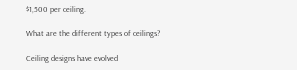$1,500 per ceiling.

What are the different types of ceilings?

Ceiling designs have evolved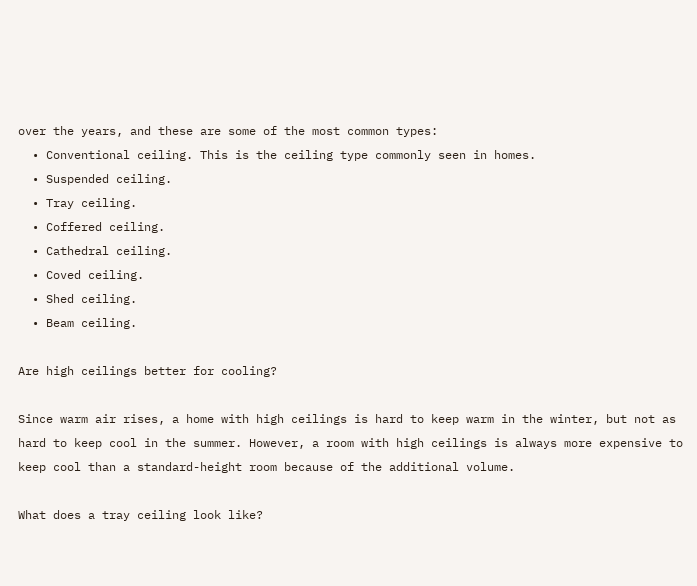over the years, and these are some of the most common types:
  • Conventional ceiling. This is the ceiling type commonly seen in homes.
  • Suspended ceiling.
  • Tray ceiling.
  • Coffered ceiling.
  • Cathedral ceiling.
  • Coved ceiling.
  • Shed ceiling.
  • Beam ceiling.

Are high ceilings better for cooling?

Since warm air rises, a home with high ceilings is hard to keep warm in the winter, but not as hard to keep cool in the summer. However, a room with high ceilings is always more expensive to keep cool than a standard-height room because of the additional volume.

What does a tray ceiling look like?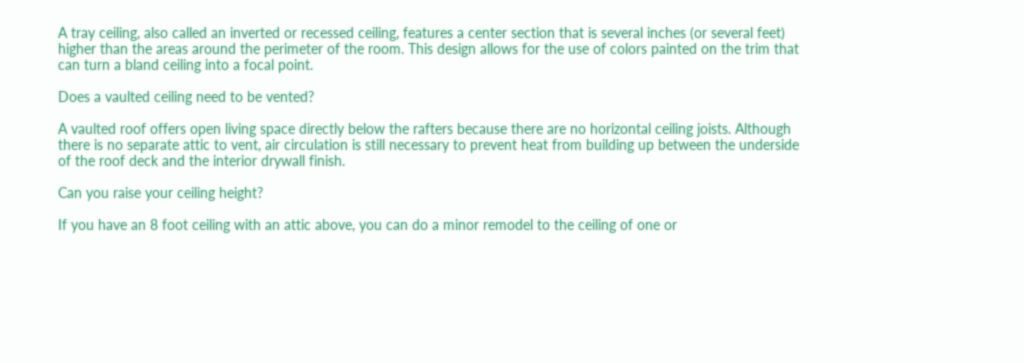A tray ceiling, also called an inverted or recessed ceiling, features a center section that is several inches (or several feet) higher than the areas around the perimeter of the room. This design allows for the use of colors painted on the trim that can turn a bland ceiling into a focal point.

Does a vaulted ceiling need to be vented?

A vaulted roof offers open living space directly below the rafters because there are no horizontal ceiling joists. Although there is no separate attic to vent, air circulation is still necessary to prevent heat from building up between the underside of the roof deck and the interior drywall finish.

Can you raise your ceiling height?

If you have an 8 foot ceiling with an attic above, you can do a minor remodel to the ceiling of one or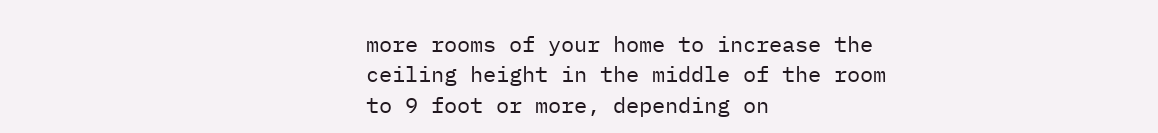more rooms of your home to increase the ceiling height in the middle of the room to 9 foot or more, depending on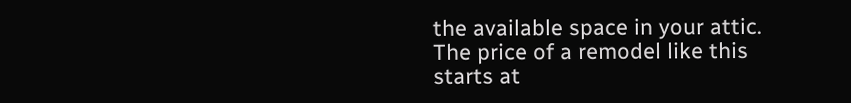the available space in your attic. The price of a remodel like this starts at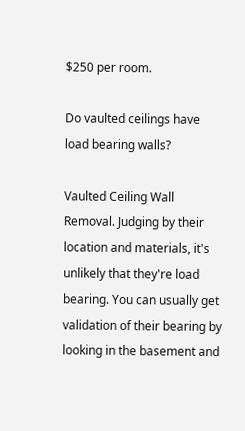$250 per room.

Do vaulted ceilings have load bearing walls?

Vaulted Ceiling Wall Removal. Judging by their location and materials, it's unlikely that they're load bearing. You can usually get validation of their bearing by looking in the basement and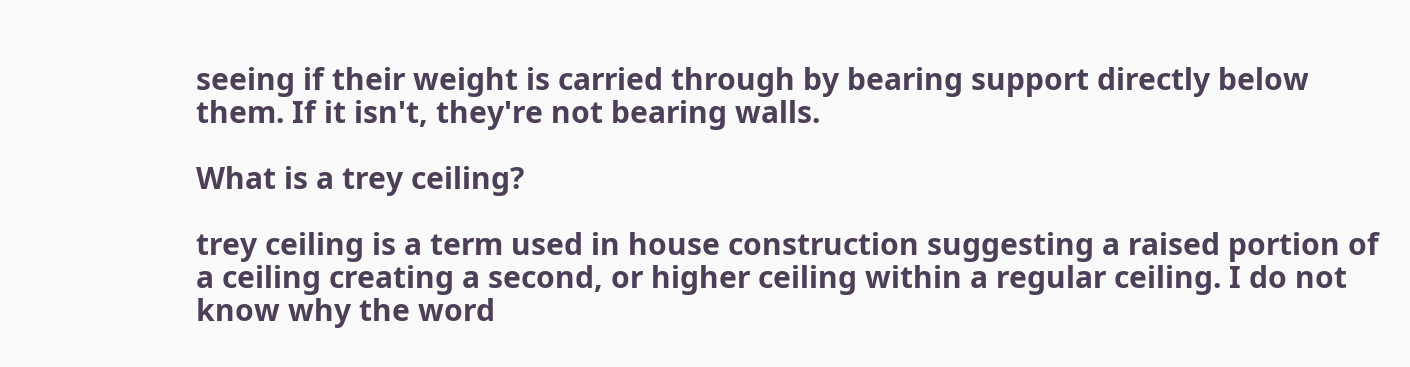seeing if their weight is carried through by bearing support directly below them. If it isn't, they're not bearing walls.

What is a trey ceiling?

trey ceiling is a term used in house construction suggesting a raised portion of a ceiling creating a second, or higher ceiling within a regular ceiling. I do not know why the word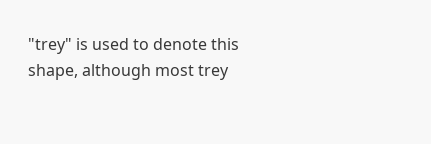"trey" is used to denote this shape, although most trey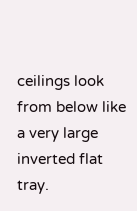ceilings look from below like a very large inverted flat tray.